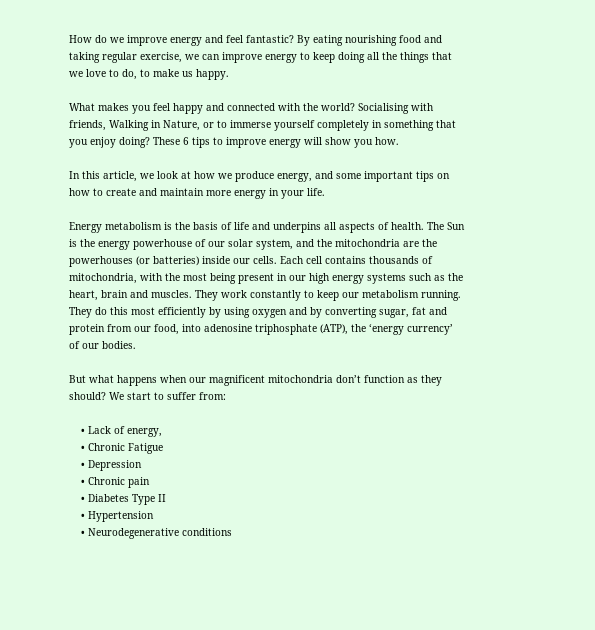How do we improve energy and feel fantastic? By eating nourishing food and taking regular exercise, we can improve energy to keep doing all the things that we love to do, to make us happy.

What makes you feel happy and connected with the world? Socialising with friends, Walking in Nature, or to immerse yourself completely in something that you enjoy doing? These 6 tips to improve energy will show you how.

In this article, we look at how we produce energy, and some important tips on how to create and maintain more energy in your life.

Energy metabolism is the basis of life and underpins all aspects of health. The Sun is the energy powerhouse of our solar system, and the mitochondria are the powerhouses (or batteries) inside our cells. Each cell contains thousands of mitochondria, with the most being present in our high energy systems such as the heart, brain and muscles. They work constantly to keep our metabolism running. They do this most efficiently by using oxygen and by converting sugar, fat and protein from our food, into adenosine triphosphate (ATP), the ‘energy currency’ of our bodies.

But what happens when our magnificent mitochondria don’t function as they should? We start to suffer from:

    • Lack of energy,
    • Chronic Fatigue
    • Depression
    • Chronic pain
    • Diabetes Type II
    • Hypertension
    • Neurodegenerative conditions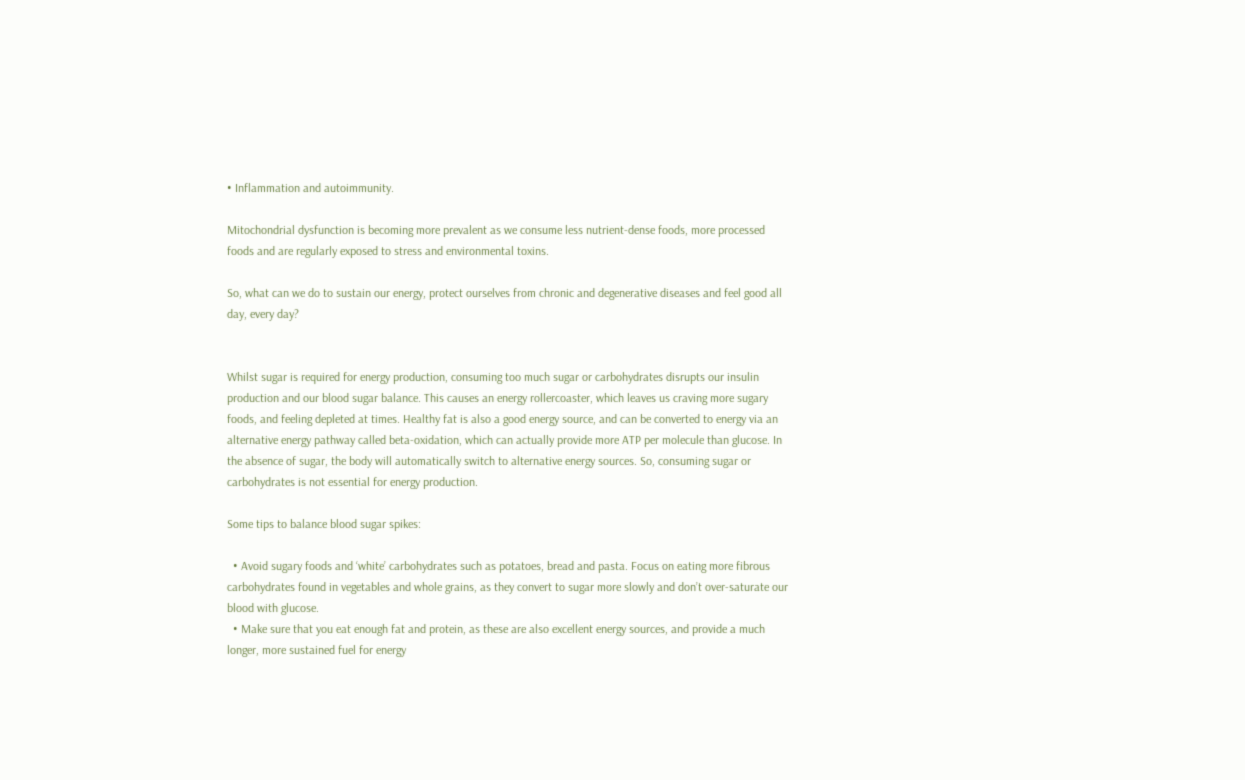• Inflammation and autoimmunity.

Mitochondrial dysfunction is becoming more prevalent as we consume less nutrient-dense foods, more processed foods and are regularly exposed to stress and environmental toxins.

So, what can we do to sustain our energy, protect ourselves from chronic and degenerative diseases and feel good all day, every day?


Whilst sugar is required for energy production, consuming too much sugar or carbohydrates disrupts our insulin production and our blood sugar balance. This causes an energy rollercoaster, which leaves us craving more sugary foods, and feeling depleted at times. Healthy fat is also a good energy source, and can be converted to energy via an alternative energy pathway called beta-oxidation, which can actually provide more ATP per molecule than glucose. In the absence of sugar, the body will automatically switch to alternative energy sources. So, consuming sugar or carbohydrates is not essential for energy production.

Some tips to balance blood sugar spikes:

  • Avoid sugary foods and ‘white’ carbohydrates such as potatoes, bread and pasta. Focus on eating more fibrous carbohydrates found in vegetables and whole grains, as they convert to sugar more slowly and don’t over-saturate our blood with glucose.
  • Make sure that you eat enough fat and protein, as these are also excellent energy sources, and provide a much longer, more sustained fuel for energy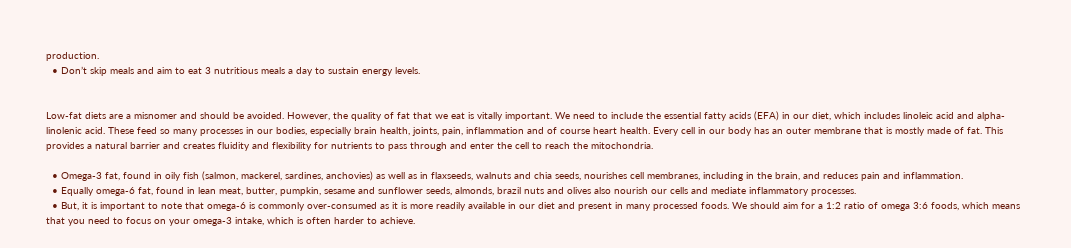production.
  • Don’t skip meals and aim to eat 3 nutritious meals a day to sustain energy levels.


Low-fat diets are a misnomer and should be avoided. However, the quality of fat that we eat is vitally important. We need to include the essential fatty acids (EFA) in our diet, which includes linoleic acid and alpha-linolenic acid. These feed so many processes in our bodies, especially brain health, joints, pain, inflammation and of course heart health. Every cell in our body has an outer membrane that is mostly made of fat. This provides a natural barrier and creates fluidity and flexibility for nutrients to pass through and enter the cell to reach the mitochondria.

  • Omega-3 fat, found in oily fish (salmon, mackerel, sardines, anchovies) as well as in flaxseeds, walnuts and chia seeds, nourishes cell membranes, including in the brain, and reduces pain and inflammation.
  • Equally omega-6 fat, found in lean meat, butter, pumpkin, sesame and sunflower seeds, almonds, brazil nuts and olives also nourish our cells and mediate inflammatory processes.
  • But, it is important to note that omega-6 is commonly over-consumed as it is more readily available in our diet and present in many processed foods. We should aim for a 1:2 ratio of omega 3:6 foods, which means that you need to focus on your omega-3 intake, which is often harder to achieve.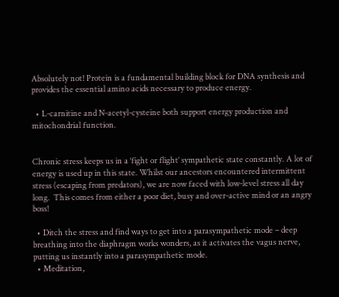Absolutely not! Protein is a fundamental building block for DNA synthesis and provides the essential amino acids necessary to produce energy.

  • L-carnitine and N-acetyl-cysteine both support energy production and mitochondrial function.


Chronic stress keeps us in a ‘fight or flight’ sympathetic state constantly. A lot of energy is used up in this state. Whilst our ancestors encountered intermittent stress (escaping from predators), we are now faced with low-level stress all day long.  This comes from either a poor diet, busy and over-active mind or an angry boss!

  • Ditch the stress and find ways to get into a parasympathetic mode – deep breathing into the diaphragm works wonders, as it activates the vagus nerve, putting us instantly into a parasympathetic mode.
  • Meditation,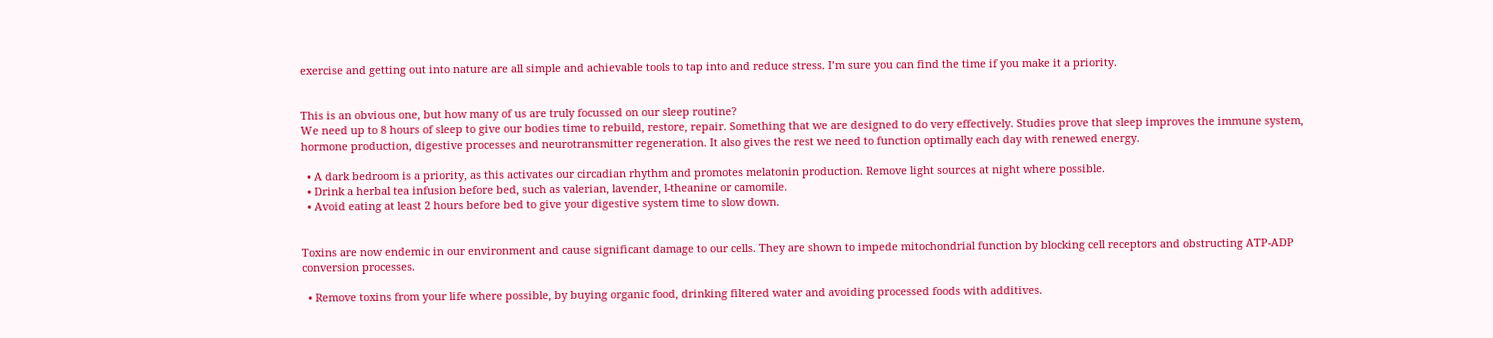exercise and getting out into nature are all simple and achievable tools to tap into and reduce stress. I’m sure you can find the time if you make it a priority.


This is an obvious one, but how many of us are truly focussed on our sleep routine?
We need up to 8 hours of sleep to give our bodies time to rebuild, restore, repair. Something that we are designed to do very effectively. Studies prove that sleep improves the immune system, hormone production, digestive processes and neurotransmitter regeneration. It also gives the rest we need to function optimally each day with renewed energy.

  • A dark bedroom is a priority, as this activates our circadian rhythm and promotes melatonin production. Remove light sources at night where possible.
  • Drink a herbal tea infusion before bed, such as valerian, lavender, l-theanine or camomile.
  • Avoid eating at least 2 hours before bed to give your digestive system time to slow down.


Toxins are now endemic in our environment and cause significant damage to our cells. They are shown to impede mitochondrial function by blocking cell receptors and obstructing ATP-ADP conversion processes.

  • Remove toxins from your life where possible, by buying organic food, drinking filtered water and avoiding processed foods with additives.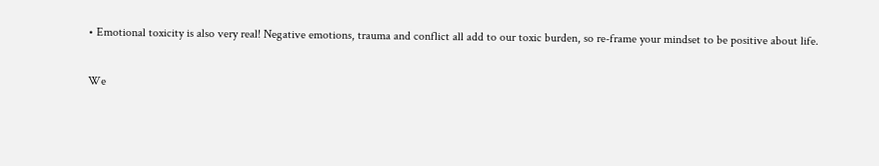• Emotional toxicity is also very real! Negative emotions, trauma and conflict all add to our toxic burden, so re-frame your mindset to be positive about life.

We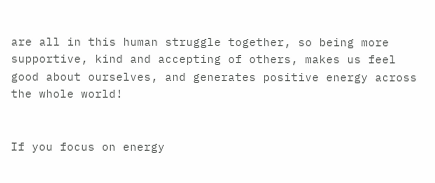are all in this human struggle together, so being more supportive, kind and accepting of others, makes us feel good about ourselves, and generates positive energy across the whole world!


If you focus on energy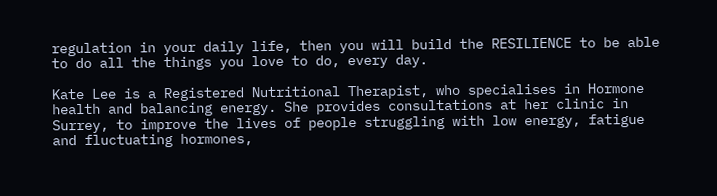regulation in your daily life, then you will build the RESILIENCE to be able to do all the things you love to do, every day.

Kate Lee is a Registered Nutritional Therapist, who specialises in Hormone health and balancing energy. She provides consultations at her clinic in Surrey, to improve the lives of people struggling with low energy, fatigue and fluctuating hormones,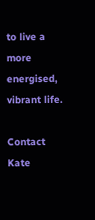to live a more energised, vibrant life.

Contact Kate